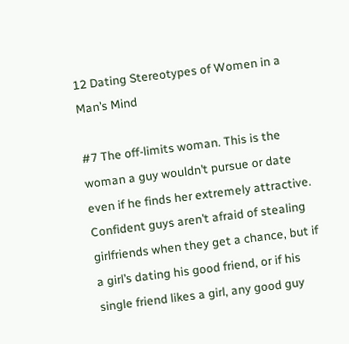12 Dating Stereotypes of Women in a Man’s Mind

#7 The off-limits woman. This is the woman a guy wouldn’t pursue or date even if he finds her extremely attractive. Confident guys aren’t afraid of stealing girlfriends when they get a chance, but if a girl’s dating his good friend, or if his single friend likes a girl, any good guy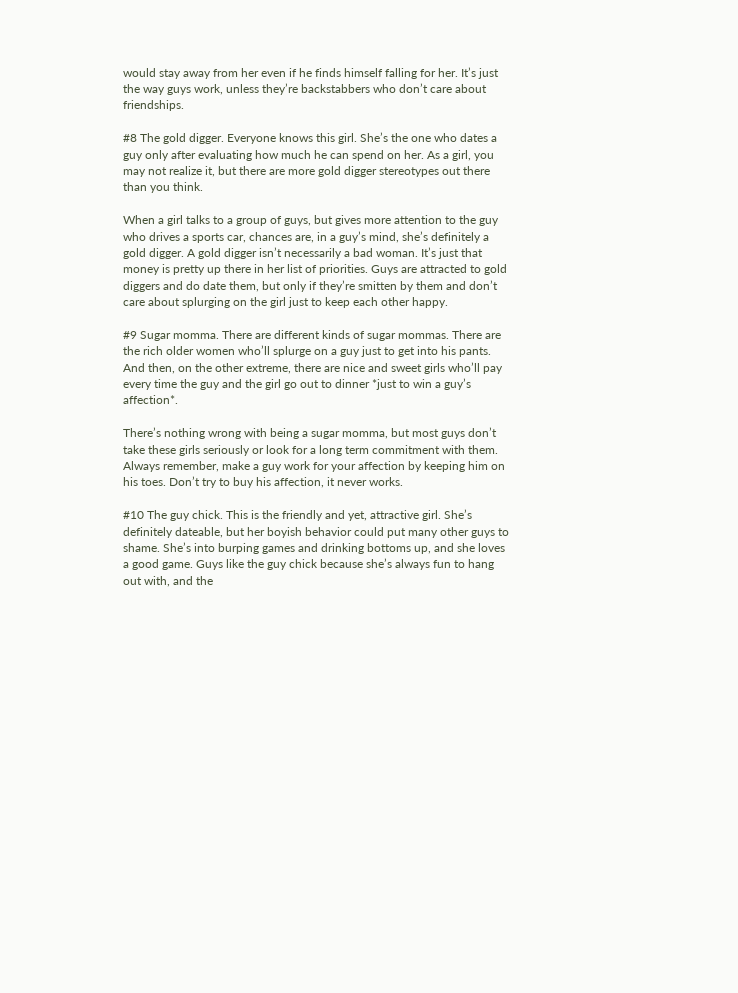would stay away from her even if he finds himself falling for her. It’s just the way guys work, unless they’re backstabbers who don’t care about friendships.

#8 The gold digger. Everyone knows this girl. She’s the one who dates a guy only after evaluating how much he can spend on her. As a girl, you may not realize it, but there are more gold digger stereotypes out there than you think.

When a girl talks to a group of guys, but gives more attention to the guy who drives a sports car, chances are, in a guy’s mind, she’s definitely a gold digger. A gold digger isn’t necessarily a bad woman. It’s just that money is pretty up there in her list of priorities. Guys are attracted to gold diggers and do date them, but only if they’re smitten by them and don’t care about splurging on the girl just to keep each other happy.

#9 Sugar momma. There are different kinds of sugar mommas. There are the rich older women who’ll splurge on a guy just to get into his pants. And then, on the other extreme, there are nice and sweet girls who’ll pay every time the guy and the girl go out to dinner *just to win a guy’s affection*.

There’s nothing wrong with being a sugar momma, but most guys don’t take these girls seriously or look for a long term commitment with them. Always remember, make a guy work for your affection by keeping him on his toes. Don’t try to buy his affection, it never works.

#10 The guy chick. This is the friendly and yet, attractive girl. She’s definitely dateable, but her boyish behavior could put many other guys to shame. She’s into burping games and drinking bottoms up, and she loves a good game. Guys like the guy chick because she’s always fun to hang out with, and the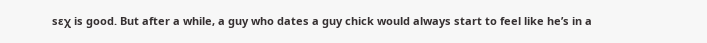sεχ is good. But after a while, a guy who dates a guy chick would always start to feel like he’s in a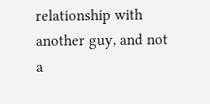relationship with another guy, and not a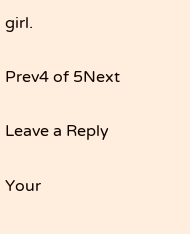girl.

Prev4 of 5Next

Leave a Reply

Your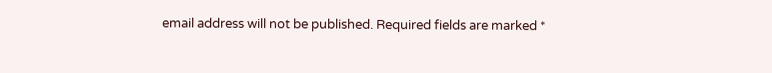email address will not be published. Required fields are marked *